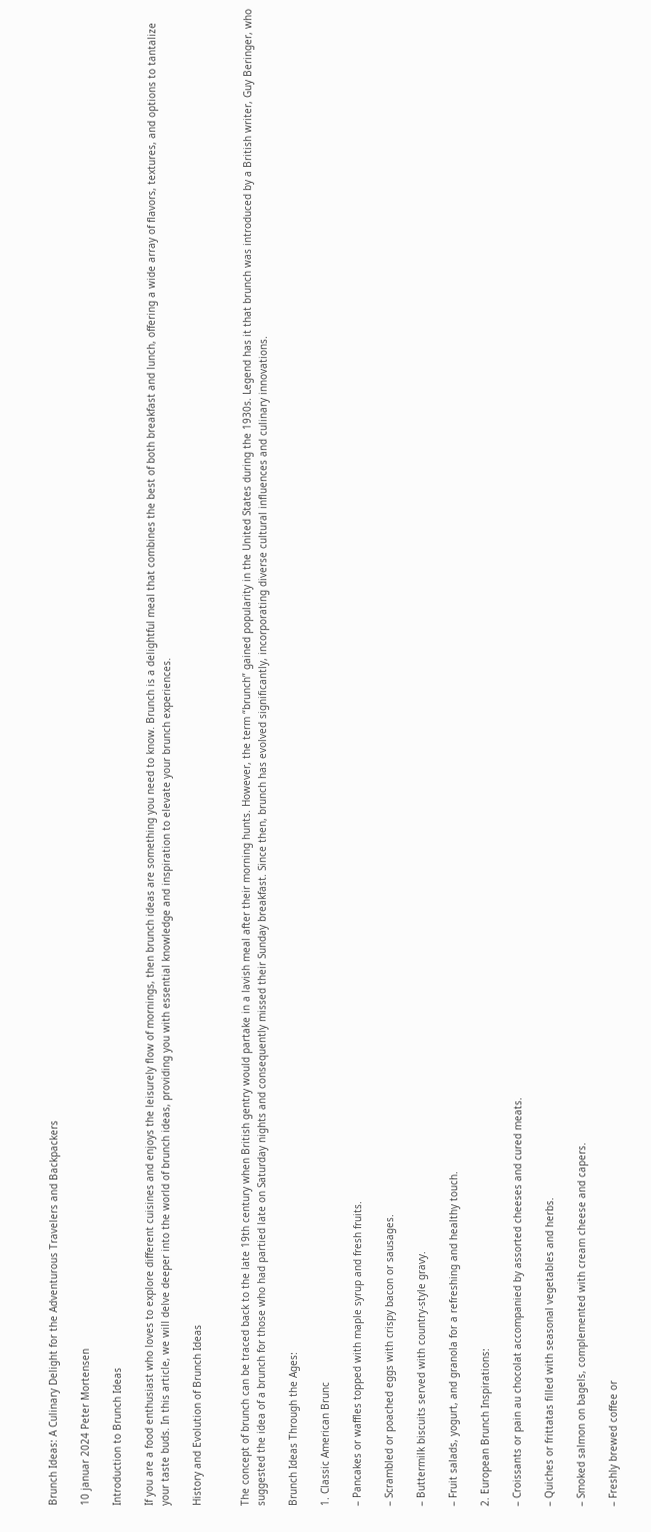Brunch Ideas: A Culinary Delight for the Adventurous Travelers and Backpackers

10 januar 2024 Peter Mortensen

Introduction to Brunch Ideas

If you are a food enthusiast who loves to explore different cuisines and enjoys the leisurely flow of mornings, then brunch ideas are something you need to know. Brunch is a delightful meal that combines the best of both breakfast and lunch, offering a wide array of flavors, textures, and options to tantalize your taste buds. In this article, we will delve deeper into the world of brunch ideas, providing you with essential knowledge and inspiration to elevate your brunch experiences.

History and Evolution of Brunch Ideas


The concept of brunch can be traced back to the late 19th century when British gentry would partake in a lavish meal after their morning hunts. However, the term “brunch” gained popularity in the United States during the 1930s. Legend has it that brunch was introduced by a British writer, Guy Beringer, who suggested the idea of a brunch for those who had partied late on Saturday nights and consequently missed their Sunday breakfast. Since then, brunch has evolved significantly, incorporating diverse cultural influences and culinary innovations.

Brunch Ideas Through the Ages:

1. Classic American Brunc

– Pancakes or waffles topped with maple syrup and fresh fruits.

– Scrambled or poached eggs with crispy bacon or sausages.

– Buttermilk biscuits served with country-style gravy.

– Fruit salads, yogurt, and granola for a refreshing and healthy touch.

2. European Brunch Inspirations:

– Croissants or pain au chocolat accompanied by assorted cheeses and cured meats.

– Quiches or frittatas filled with seasonal vegetables and herbs.

– Smoked salmon on bagels, complemented with cream cheese and capers.

– Freshly brewed coffee or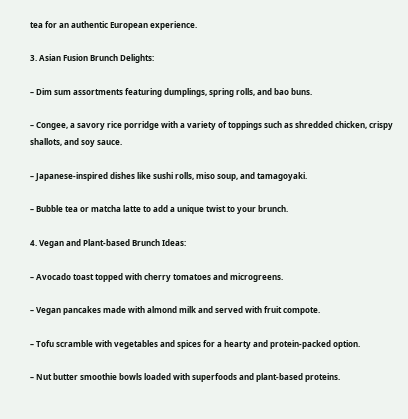tea for an authentic European experience.

3. Asian Fusion Brunch Delights:

– Dim sum assortments featuring dumplings, spring rolls, and bao buns.

– Congee, a savory rice porridge with a variety of toppings such as shredded chicken, crispy shallots, and soy sauce.

– Japanese-inspired dishes like sushi rolls, miso soup, and tamagoyaki.

– Bubble tea or matcha latte to add a unique twist to your brunch.

4. Vegan and Plant-based Brunch Ideas:

– Avocado toast topped with cherry tomatoes and microgreens.

– Vegan pancakes made with almond milk and served with fruit compote.

– Tofu scramble with vegetables and spices for a hearty and protein-packed option.

– Nut butter smoothie bowls loaded with superfoods and plant-based proteins.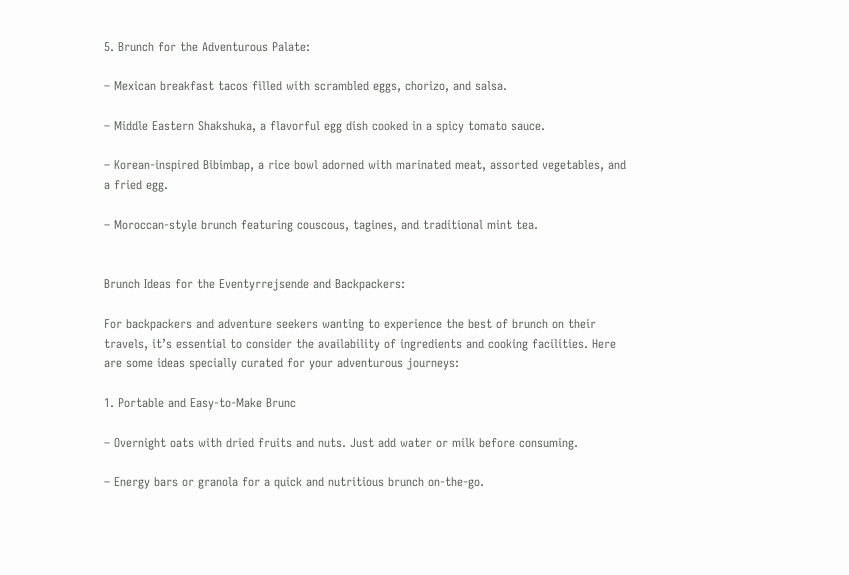5. Brunch for the Adventurous Palate:

– Mexican breakfast tacos filled with scrambled eggs, chorizo, and salsa.

– Middle Eastern Shakshuka, a flavorful egg dish cooked in a spicy tomato sauce.

– Korean-inspired Bibimbap, a rice bowl adorned with marinated meat, assorted vegetables, and a fried egg.

– Moroccan-style brunch featuring couscous, tagines, and traditional mint tea.


Brunch Ideas for the Eventyrrejsende and Backpackers:

For backpackers and adventure seekers wanting to experience the best of brunch on their travels, it’s essential to consider the availability of ingredients and cooking facilities. Here are some ideas specially curated for your adventurous journeys:

1. Portable and Easy-to-Make Brunc

– Overnight oats with dried fruits and nuts. Just add water or milk before consuming.

– Energy bars or granola for a quick and nutritious brunch on-the-go.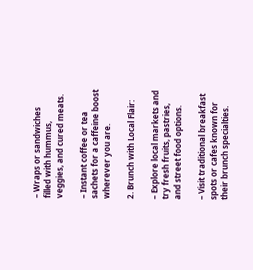– Wraps or sandwiches filled with hummus, veggies, and cured meats.

– Instant coffee or tea sachets for a caffeine boost wherever you are.

2. Brunch with Local Flair:

– Explore local markets and try fresh fruits, pastries, and street food options.

– Visit traditional breakfast spots or cafes known for their brunch specialties.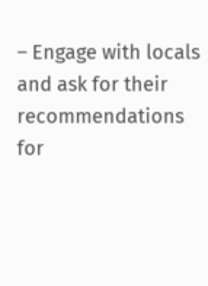– Engage with locals and ask for their recommendations for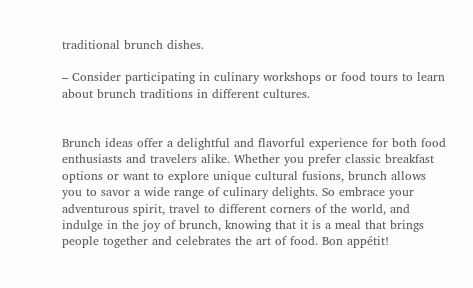traditional brunch dishes.

– Consider participating in culinary workshops or food tours to learn about brunch traditions in different cultures.


Brunch ideas offer a delightful and flavorful experience for both food enthusiasts and travelers alike. Whether you prefer classic breakfast options or want to explore unique cultural fusions, brunch allows you to savor a wide range of culinary delights. So embrace your adventurous spirit, travel to different corners of the world, and indulge in the joy of brunch, knowing that it is a meal that brings people together and celebrates the art of food. Bon appétit!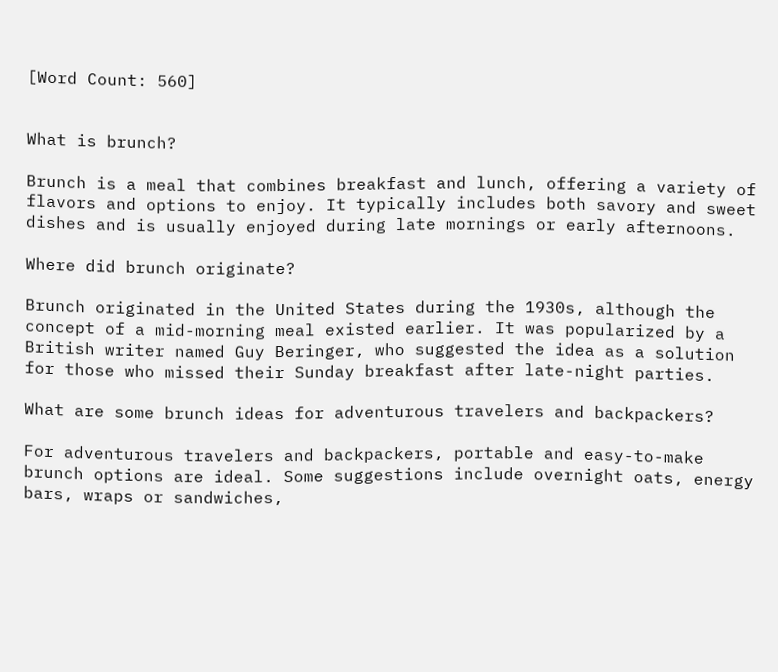[Word Count: 560]


What is brunch?

Brunch is a meal that combines breakfast and lunch, offering a variety of flavors and options to enjoy. It typically includes both savory and sweet dishes and is usually enjoyed during late mornings or early afternoons.

Where did brunch originate?

Brunch originated in the United States during the 1930s, although the concept of a mid-morning meal existed earlier. It was popularized by a British writer named Guy Beringer, who suggested the idea as a solution for those who missed their Sunday breakfast after late-night parties.

What are some brunch ideas for adventurous travelers and backpackers?

For adventurous travelers and backpackers, portable and easy-to-make brunch options are ideal. Some suggestions include overnight oats, energy bars, wraps or sandwiches,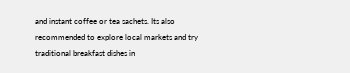and instant coffee or tea sachets. Its also recommended to explore local markets and try traditional breakfast dishes in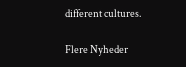different cultures.

Flere Nyheder